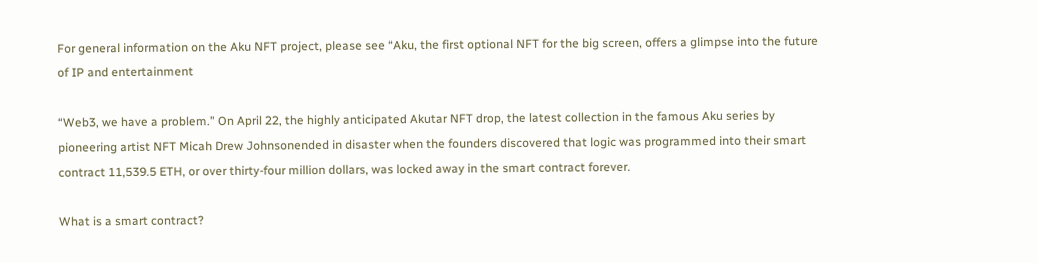For general information on the Aku NFT project, please see “Aku, the first optional NFT for the big screen, offers a glimpse into the future of IP and entertainment

“Web3, we have a problem.” On April 22, the highly anticipated Akutar NFT drop, the latest collection in the famous Aku series by pioneering artist NFT Micah Drew Johnsonended in disaster when the founders discovered that logic was programmed into their smart contract 11,539.5 ETH, or over thirty-four million dollars, was locked away in the smart contract forever.

What is a smart contract?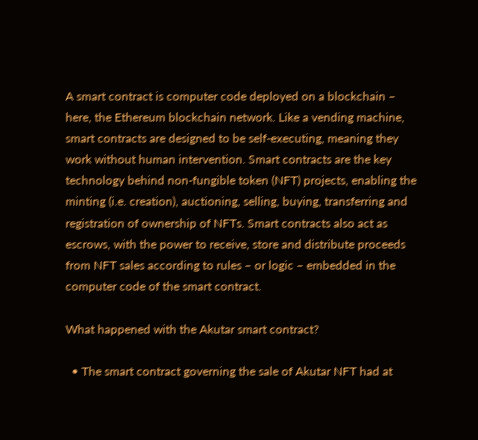A smart contract is computer code deployed on a blockchain – here, the Ethereum blockchain network. Like a vending machine, smart contracts are designed to be self-executing, meaning they work without human intervention. Smart contracts are the key technology behind non-fungible token (NFT) projects, enabling the minting (i.e. creation), auctioning, selling, buying, transferring and registration of ownership of NFTs. Smart contracts also act as escrows, with the power to receive, store and distribute proceeds from NFT sales according to rules – or logic – embedded in the computer code of the smart contract.

What happened with the Akutar smart contract?

  • The smart contract governing the sale of Akutar NFT had at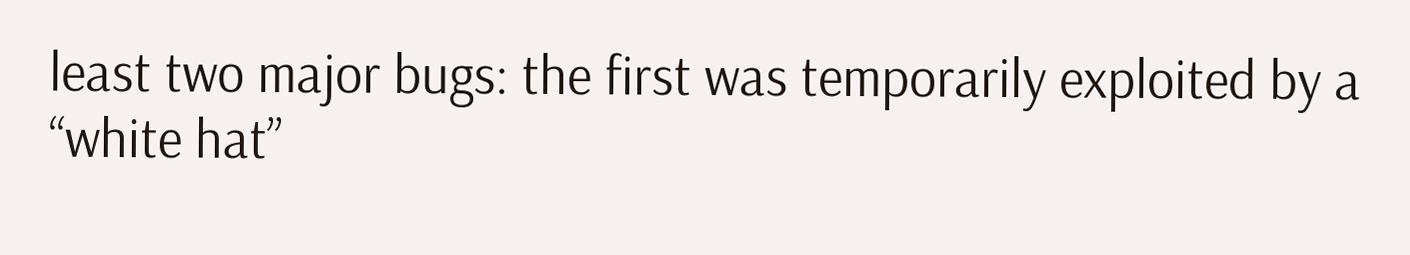least two major bugs: the first was temporarily exploited by a “white hat”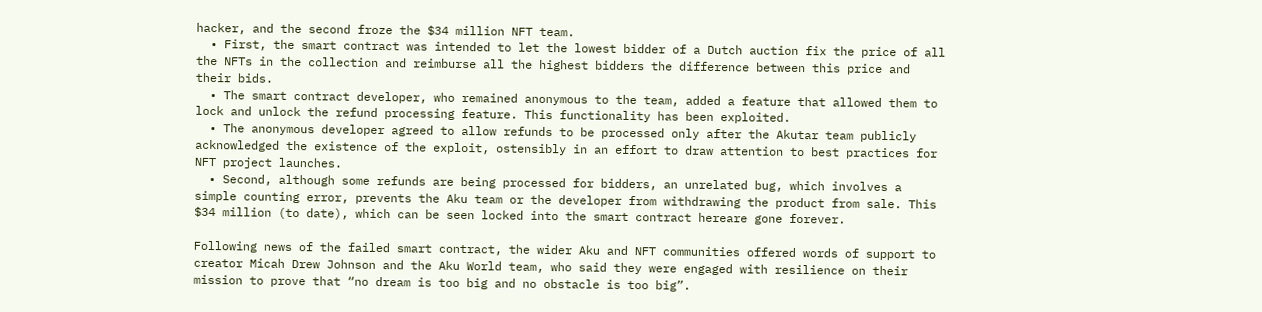hacker, and the second froze the $34 million NFT team.
  • First, the smart contract was intended to let the lowest bidder of a Dutch auction fix the price of all the NFTs in the collection and reimburse all the highest bidders the difference between this price and their bids.
  • The smart contract developer, who remained anonymous to the team, added a feature that allowed them to lock and unlock the refund processing feature. This functionality has been exploited.
  • The anonymous developer agreed to allow refunds to be processed only after the Akutar team publicly acknowledged the existence of the exploit, ostensibly in an effort to draw attention to best practices for NFT project launches.
  • Second, although some refunds are being processed for bidders, an unrelated bug, which involves a simple counting error, prevents the Aku team or the developer from withdrawing the product from sale. This $34 million (to date), which can be seen locked into the smart contract hereare gone forever.

Following news of the failed smart contract, the wider Aku and NFT communities offered words of support to creator Micah Drew Johnson and the Aku World team, who said they were engaged with resilience on their mission to prove that “no dream is too big and no obstacle is too big”.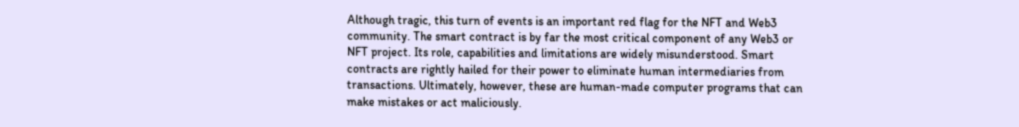Although tragic, this turn of events is an important red flag for the NFT and Web3 community. The smart contract is by far the most critical component of any Web3 or NFT project. Its role, capabilities and limitations are widely misunderstood. Smart contracts are rightly hailed for their power to eliminate human intermediaries from transactions. Ultimately, however, these are human-made computer programs that can make mistakes or act maliciously.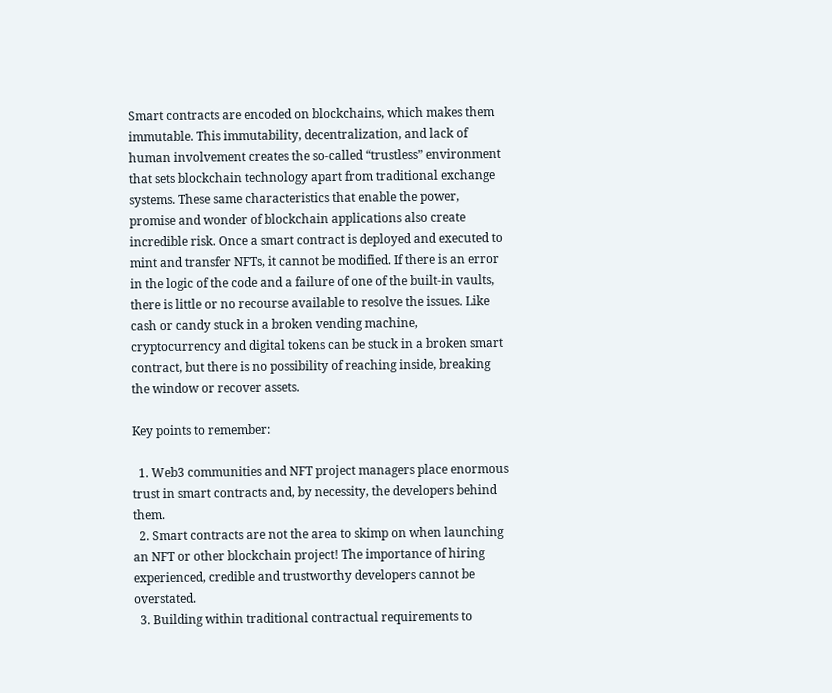Smart contracts are encoded on blockchains, which makes them immutable. This immutability, decentralization, and lack of human involvement creates the so-called “trustless” environment that sets blockchain technology apart from traditional exchange systems. These same characteristics that enable the power, promise and wonder of blockchain applications also create incredible risk. Once a smart contract is deployed and executed to mint and transfer NFTs, it cannot be modified. If there is an error in the logic of the code and a failure of one of the built-in vaults, there is little or no recourse available to resolve the issues. Like cash or candy stuck in a broken vending machine, cryptocurrency and digital tokens can be stuck in a broken smart contract, but there is no possibility of reaching inside, breaking the window or recover assets.

Key points to remember:

  1. Web3 communities and NFT project managers place enormous trust in smart contracts and, by necessity, the developers behind them.
  2. Smart contracts are not the area to skimp on when launching an NFT or other blockchain project! The importance of hiring experienced, credible and trustworthy developers cannot be overstated.
  3. Building within traditional contractual requirements to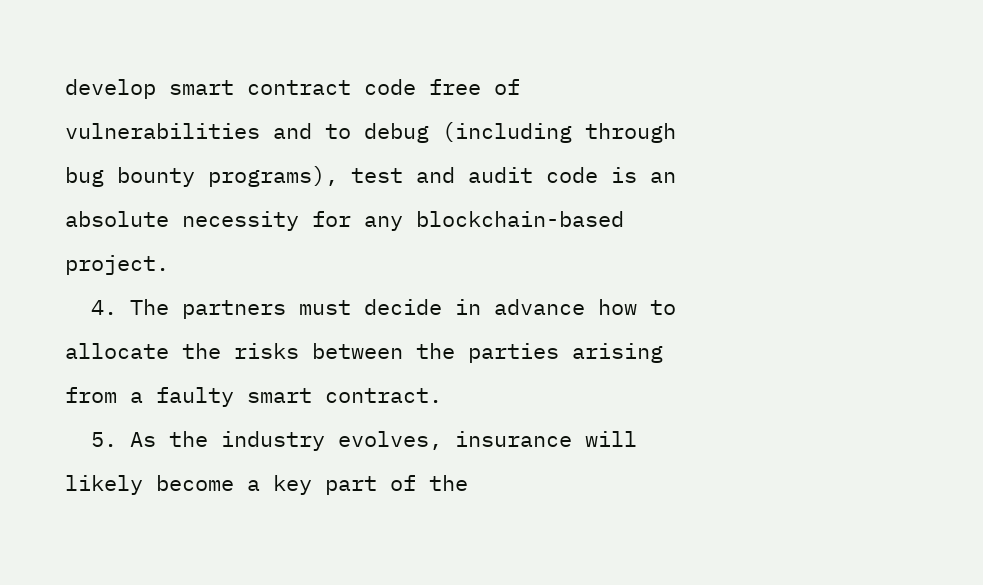develop smart contract code free of vulnerabilities and to debug (including through bug bounty programs), test and audit code is an absolute necessity for any blockchain-based project.
  4. The partners must decide in advance how to allocate the risks between the parties arising from a faulty smart contract.
  5. As the industry evolves, insurance will likely become a key part of the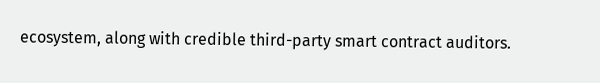ecosystem, along with credible third-party smart contract auditors.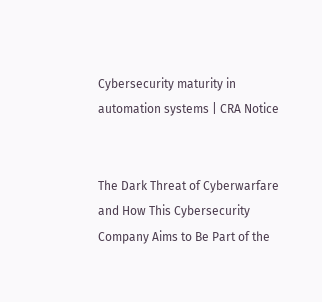Cybersecurity maturity in automation systems | CRA Notice


The Dark Threat of Cyberwarfare and How This Cybersecurity Company Aims to Be Part of the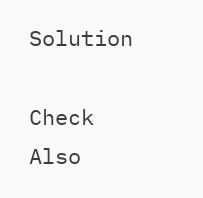Solution

Check Also